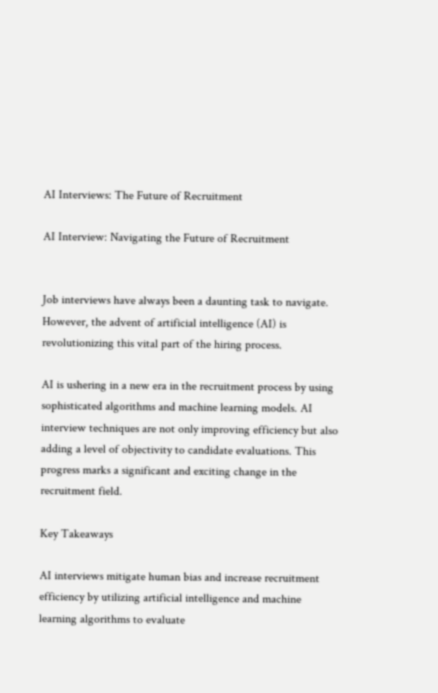AI Interviews: The Future of Recruitment

AI Interview: Navigating the Future of Recruitment


Job interviews have always been a daunting task to navigate. However, the advent of artificial intelligence (AI) is revolutionizing this vital part of the hiring process.

AI is ushering in a new era in the recruitment process by using sophisticated algorithms and machine learning models. AI interview techniques are not only improving efficiency but also adding a level of objectivity to candidate evaluations. This progress marks a significant and exciting change in the recruitment field.

Key Takeaways

AI interviews mitigate human bias and increase recruitment efficiency by utilizing artificial intelligence and machine learning algorithms to evaluate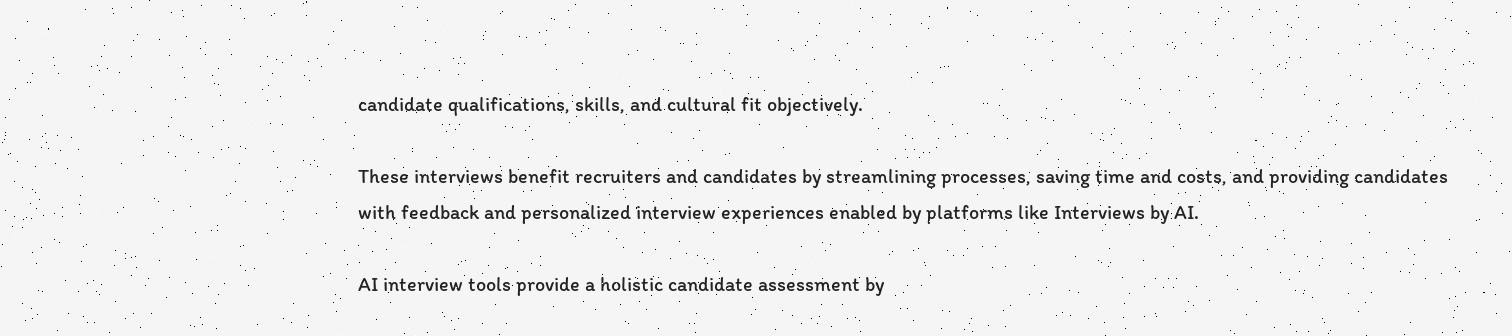candidate qualifications, skills, and cultural fit objectively.

These interviews benefit recruiters and candidates by streamlining processes, saving time and costs, and providing candidates with feedback and personalized interview experiences enabled by platforms like Interviews by AI.

AI interview tools provide a holistic candidate assessment by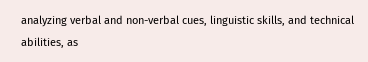analyzing verbal and non-verbal cues, linguistic skills, and technical abilities, as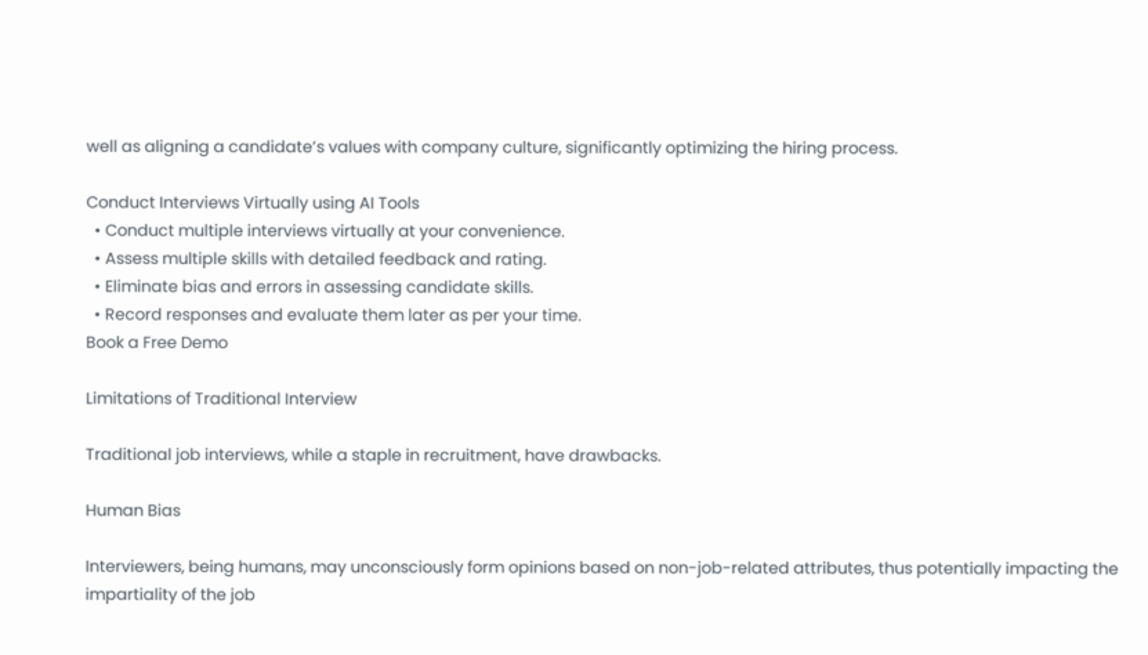well as aligning a candidate’s values with company culture, significantly optimizing the hiring process.

Conduct Interviews Virtually using AI Tools
  • Conduct multiple interviews virtually at your convenience.
  • Assess multiple skills with detailed feedback and rating.
  • Eliminate bias and errors in assessing candidate skills.
  • Record responses and evaluate them later as per your time.
Book a Free Demo

Limitations of Traditional Interview

Traditional job interviews, while a staple in recruitment, have drawbacks.

Human Bias

Interviewers, being humans, may unconsciously form opinions based on non-job-related attributes, thus potentially impacting the impartiality of the job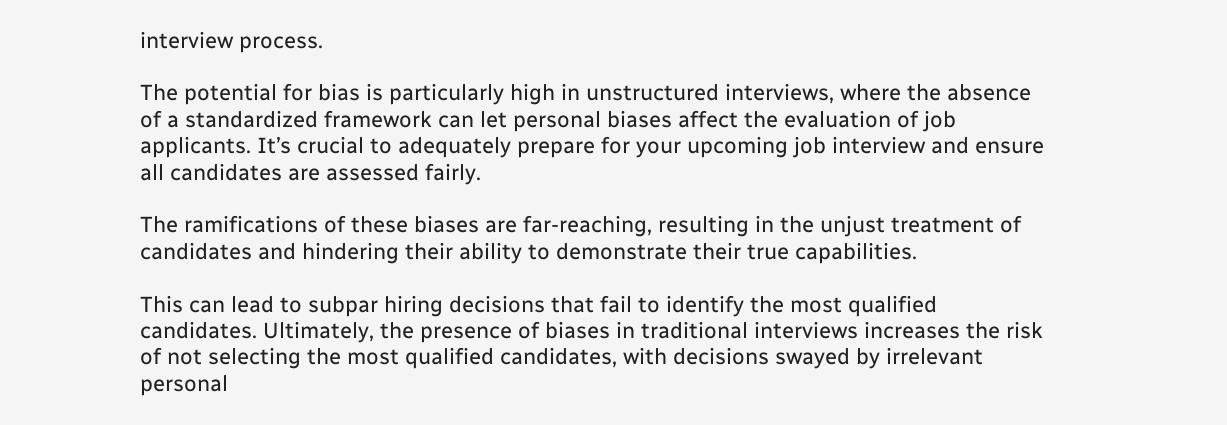interview process.

The potential for bias is particularly high in unstructured interviews, where the absence of a standardized framework can let personal biases affect the evaluation of job applicants. It’s crucial to adequately prepare for your upcoming job interview and ensure all candidates are assessed fairly.

The ramifications of these biases are far-reaching, resulting in the unjust treatment of candidates and hindering their ability to demonstrate their true capabilities.

This can lead to subpar hiring decisions that fail to identify the most qualified candidates. Ultimately, the presence of biases in traditional interviews increases the risk of not selecting the most qualified candidates, with decisions swayed by irrelevant personal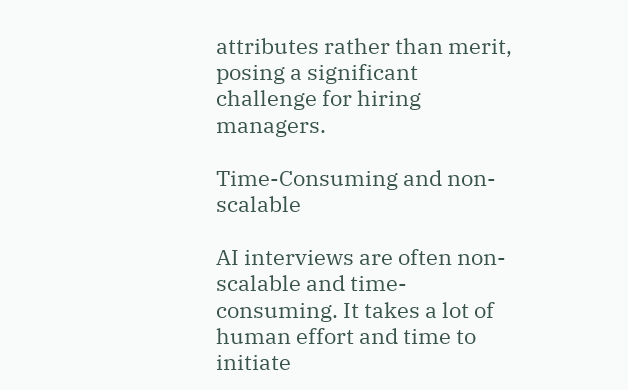attributes rather than merit, posing a significant challenge for hiring managers.

Time-Consuming and non-scalable

AI interviews are often non-scalable and time-consuming. It takes a lot of human effort and time to initiate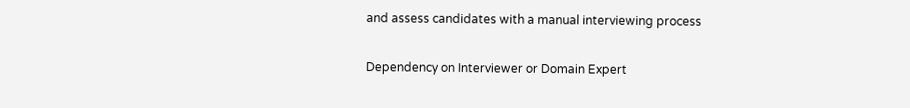and assess candidates with a manual interviewing process

Dependency on Interviewer or Domain Expert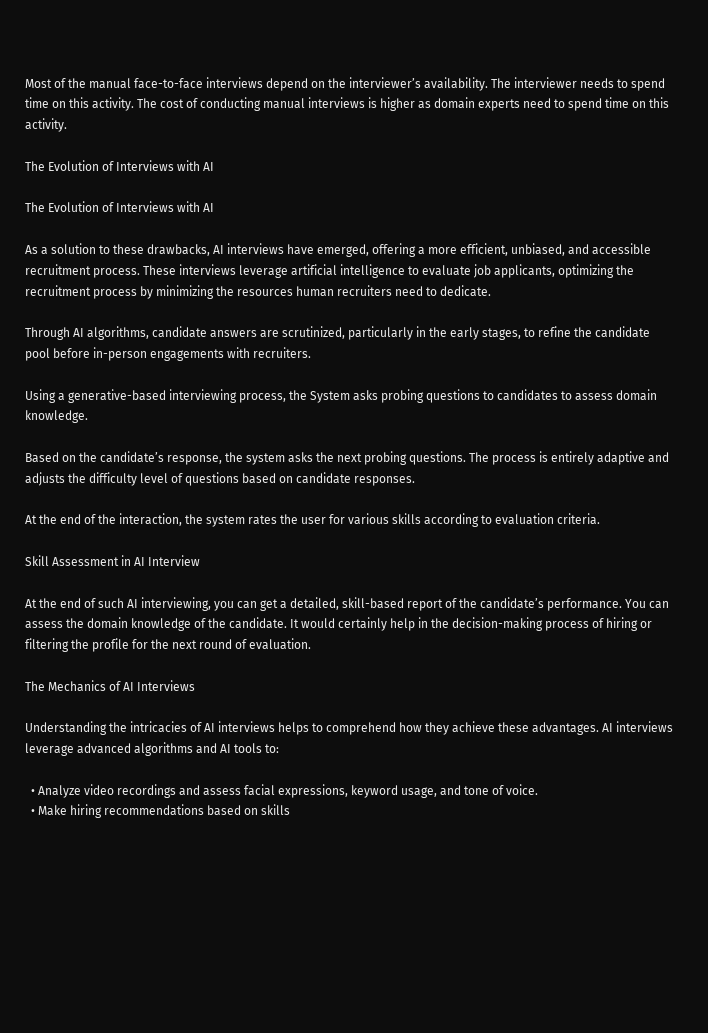Most of the manual face-to-face interviews depend on the interviewer’s availability. The interviewer needs to spend time on this activity. The cost of conducting manual interviews is higher as domain experts need to spend time on this activity.

The Evolution of Interviews with AI

The Evolution of Interviews with AI

As a solution to these drawbacks, AI interviews have emerged, offering a more efficient, unbiased, and accessible recruitment process. These interviews leverage artificial intelligence to evaluate job applicants, optimizing the recruitment process by minimizing the resources human recruiters need to dedicate.

Through AI algorithms, candidate answers are scrutinized, particularly in the early stages, to refine the candidate pool before in-person engagements with recruiters.

Using a generative-based interviewing process, the System asks probing questions to candidates to assess domain knowledge.

Based on the candidate’s response, the system asks the next probing questions. The process is entirely adaptive and adjusts the difficulty level of questions based on candidate responses.

At the end of the interaction, the system rates the user for various skills according to evaluation criteria.

Skill Assessment in AI Interview

At the end of such AI interviewing, you can get a detailed, skill-based report of the candidate’s performance. You can assess the domain knowledge of the candidate. It would certainly help in the decision-making process of hiring or filtering the profile for the next round of evaluation.

The Mechanics of AI Interviews

Understanding the intricacies of AI interviews helps to comprehend how they achieve these advantages. AI interviews leverage advanced algorithms and AI tools to:

  • Analyze video recordings and assess facial expressions, keyword usage, and tone of voice.
  • Make hiring recommendations based on skills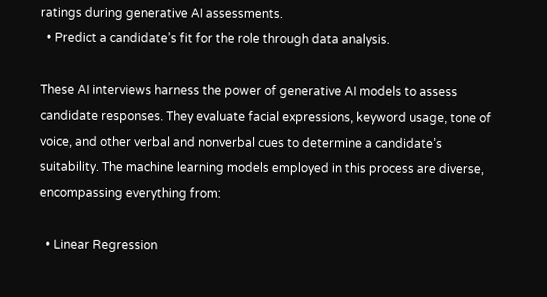ratings during generative AI assessments.
  • Predict a candidate’s fit for the role through data analysis.

These AI interviews harness the power of generative AI models to assess candidate responses. They evaluate facial expressions, keyword usage, tone of voice, and other verbal and nonverbal cues to determine a candidate’s suitability. The machine learning models employed in this process are diverse, encompassing everything from:

  • Linear Regression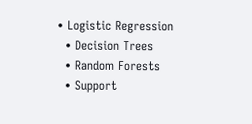• Logistic Regression
  • Decision Trees
  • Random Forests
  • Support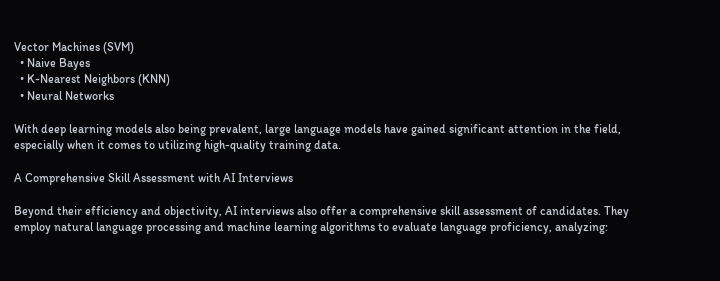Vector Machines (SVM)
  • Naive Bayes
  • K-Nearest Neighbors (KNN)
  • Neural Networks

With deep learning models also being prevalent, large language models have gained significant attention in the field, especially when it comes to utilizing high-quality training data.

A Comprehensive Skill Assessment with AI Interviews

Beyond their efficiency and objectivity, AI interviews also offer a comprehensive skill assessment of candidates. They employ natural language processing and machine learning algorithms to evaluate language proficiency, analyzing: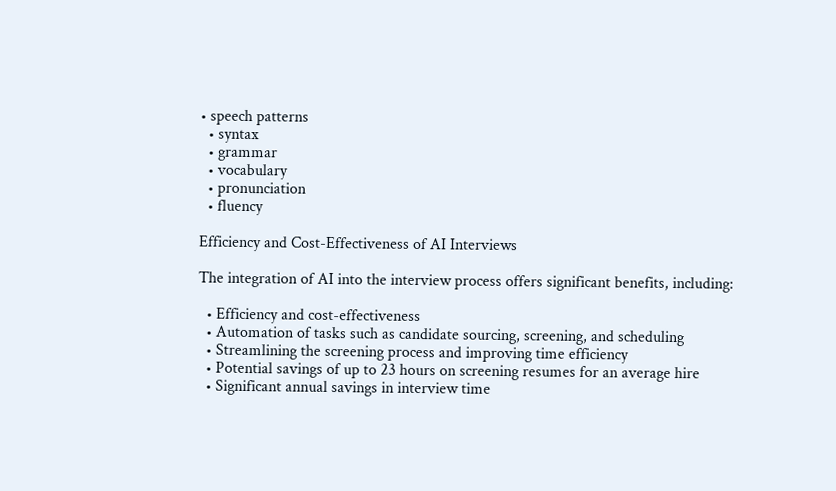• speech patterns
  • syntax
  • grammar
  • vocabulary
  • pronunciation
  • fluency

Efficiency and Cost-Effectiveness of AI Interviews

The integration of AI into the interview process offers significant benefits, including:

  • Efficiency and cost-effectiveness
  • Automation of tasks such as candidate sourcing, screening, and scheduling
  • Streamlining the screening process and improving time efficiency
  • Potential savings of up to 23 hours on screening resumes for an average hire
  • Significant annual savings in interview time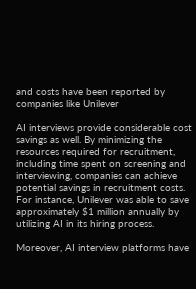and costs have been reported by companies like Unilever

AI interviews provide considerable cost savings as well. By minimizing the resources required for recruitment, including time spent on screening and interviewing, companies can achieve potential savings in recruitment costs. For instance, Unilever was able to save approximately $1 million annually by utilizing AI in its hiring process.

Moreover, AI interview platforms have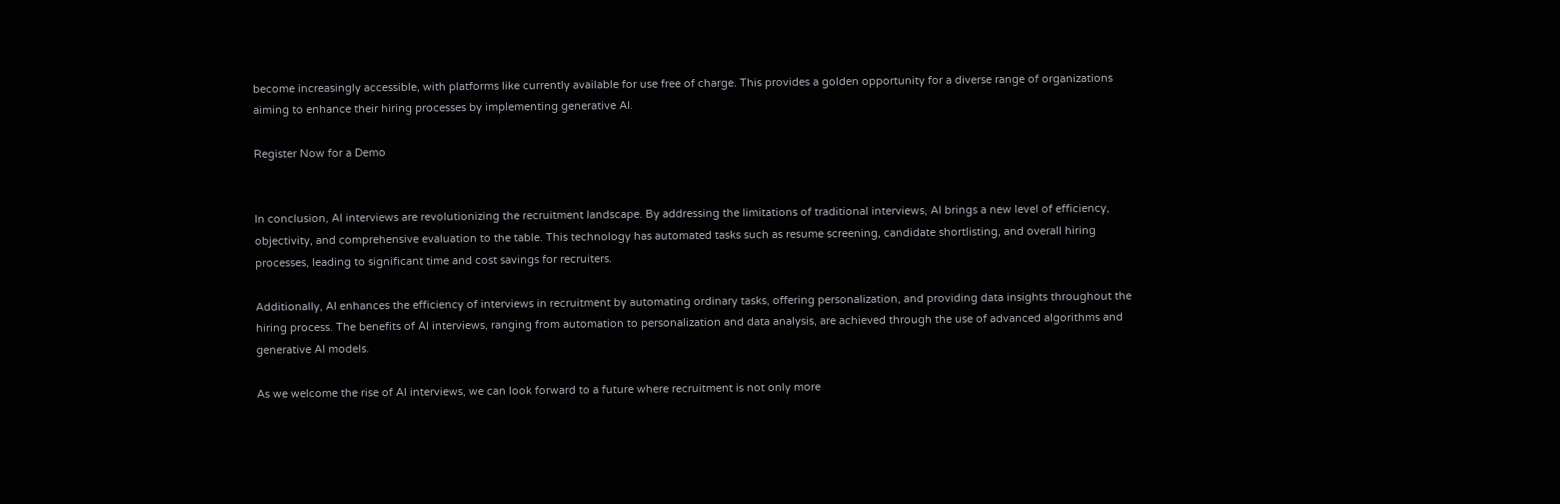become increasingly accessible, with platforms like currently available for use free of charge. This provides a golden opportunity for a diverse range of organizations aiming to enhance their hiring processes by implementing generative AI.

Register Now for a Demo


In conclusion, AI interviews are revolutionizing the recruitment landscape. By addressing the limitations of traditional interviews, AI brings a new level of efficiency, objectivity, and comprehensive evaluation to the table. This technology has automated tasks such as resume screening, candidate shortlisting, and overall hiring processes, leading to significant time and cost savings for recruiters.

Additionally, AI enhances the efficiency of interviews in recruitment by automating ordinary tasks, offering personalization, and providing data insights throughout the hiring process. The benefits of AI interviews, ranging from automation to personalization and data analysis, are achieved through the use of advanced algorithms and generative AI models.

As we welcome the rise of AI interviews, we can look forward to a future where recruitment is not only more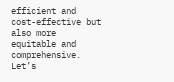efficient and cost-effective but also more equitable and comprehensive. Let’s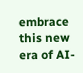embrace this new era of AI-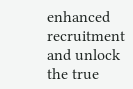enhanced recruitment and unlock the true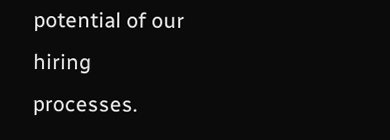potential of our hiring processes.